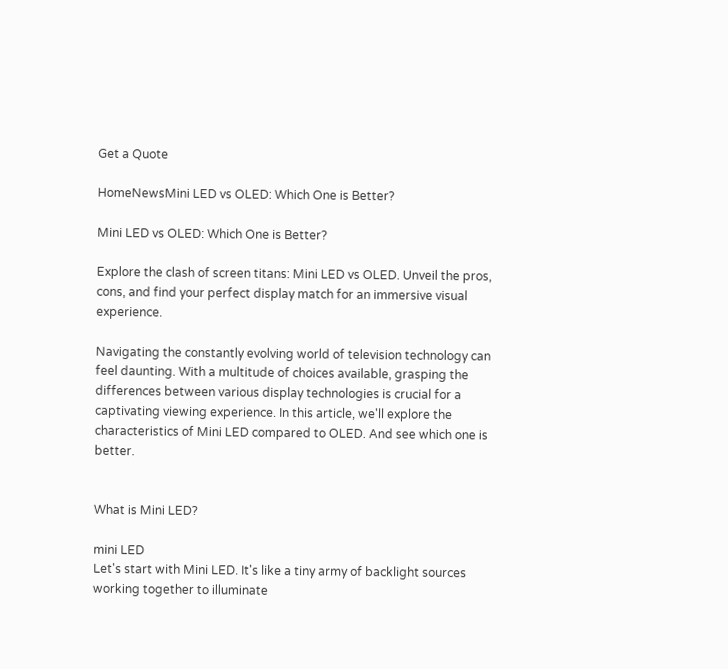Get a Quote

HomeNewsMini LED vs OLED: Which One is Better?

Mini LED vs OLED: Which One is Better?

Explore the clash of screen titans: Mini LED vs OLED. Unveil the pros, cons, and find your perfect display match for an immersive visual experience.

Navigating the constantly evolving world of television technology can feel daunting. With a multitude of choices available, grasping the differences between various display technologies is crucial for a captivating viewing experience. In this article, we'll explore the characteristics of Mini LED compared to OLED. And see which one is better.


What is Mini LED?

mini LED
Let's start with Mini LED. It's like a tiny army of backlight sources working together to illuminate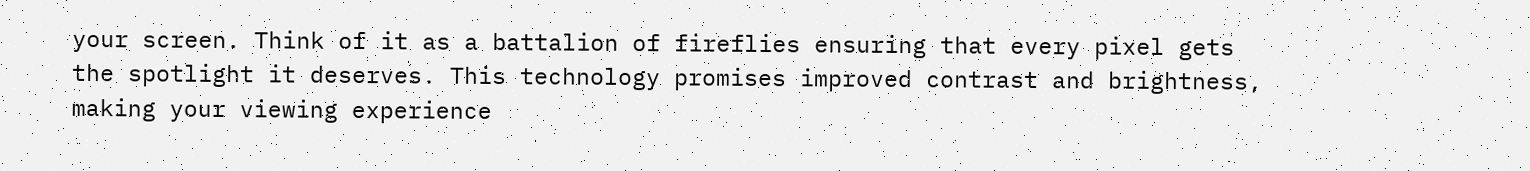your screen. Think of it as a battalion of fireflies ensuring that every pixel gets the spotlight it deserves. This technology promises improved contrast and brightness, making your viewing experience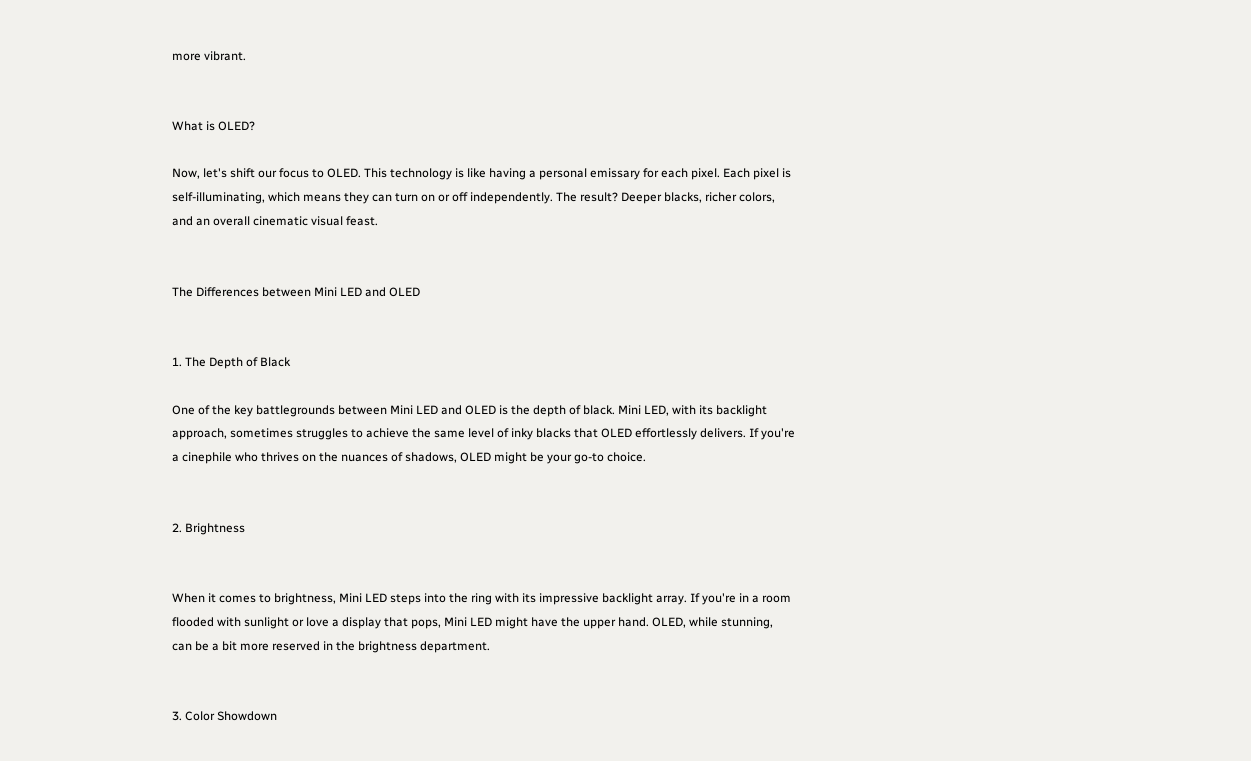more vibrant.


What is OLED?

Now, let's shift our focus to OLED. This technology is like having a personal emissary for each pixel. Each pixel is self-illuminating, which means they can turn on or off independently. The result? Deeper blacks, richer colors, and an overall cinematic visual feast.


The Differences between Mini LED and OLED


1. The Depth of Black

One of the key battlegrounds between Mini LED and OLED is the depth of black. Mini LED, with its backlight approach, sometimes struggles to achieve the same level of inky blacks that OLED effortlessly delivers. If you're a cinephile who thrives on the nuances of shadows, OLED might be your go-to choice.


2. Brightness


When it comes to brightness, Mini LED steps into the ring with its impressive backlight array. If you're in a room flooded with sunlight or love a display that pops, Mini LED might have the upper hand. OLED, while stunning, can be a bit more reserved in the brightness department.


3. Color Showdown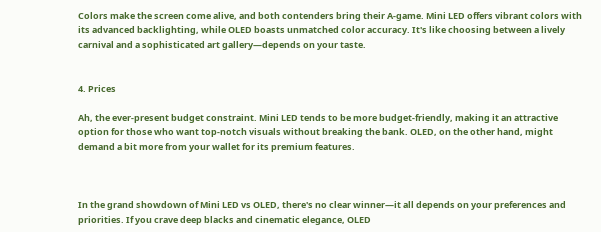Colors make the screen come alive, and both contenders bring their A-game. Mini LED offers vibrant colors with its advanced backlighting, while OLED boasts unmatched color accuracy. It's like choosing between a lively carnival and a sophisticated art gallery—depends on your taste.


4. Prices

Ah, the ever-present budget constraint. Mini LED tends to be more budget-friendly, making it an attractive option for those who want top-notch visuals without breaking the bank. OLED, on the other hand, might demand a bit more from your wallet for its premium features.



In the grand showdown of Mini LED vs OLED, there's no clear winner—it all depends on your preferences and priorities. If you crave deep blacks and cinematic elegance, OLED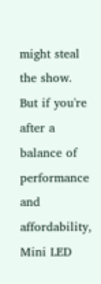might steal the show. But if you're after a balance of performance and affordability, Mini LED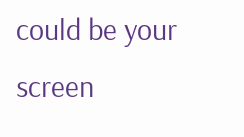could be your screen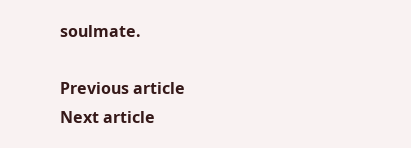soulmate.

Previous article
Next article